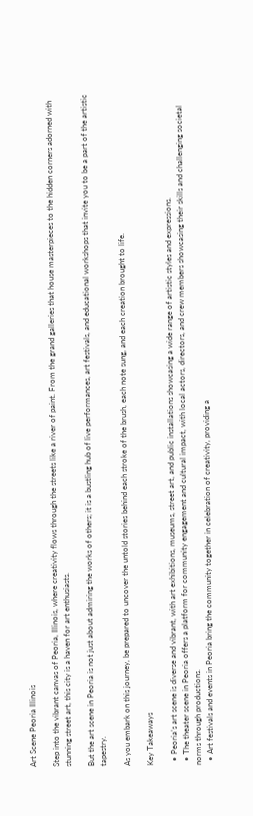Art Scene Peoria Illinois

Step into the vibrant canvas of Peoria, Illinois, where creativity flows through the streets like a river of paint. From the grand galleries that house masterpieces to the hidden corners adorned with stunning street art, this city is a haven for art enthusiasts.

But the art scene in Peoria is not just about admiring the works of others; it is a bustling hub of live performances, art festivals, and educational workshops that invite you to be a part of the artistic tapestry.

As you embark on this journey, be prepared to uncover the untold stories behind each stroke of the brush, each note sung, and each creation brought to life.

Key Takeaways

  • Peoria’s art scene is diverse and vibrant, with art exhibitions, museums, street art, and public installations showcasing a wide range of artistic styles and expressions.
  • The theater scene in Peoria offers a platform for community engagement and cultural impact, with local actors, directors, and crew members showcasing their skills and challenging societal norms through productions.
  • Art festivals and events in Peoria bring the community together in celebration of creativity, providing a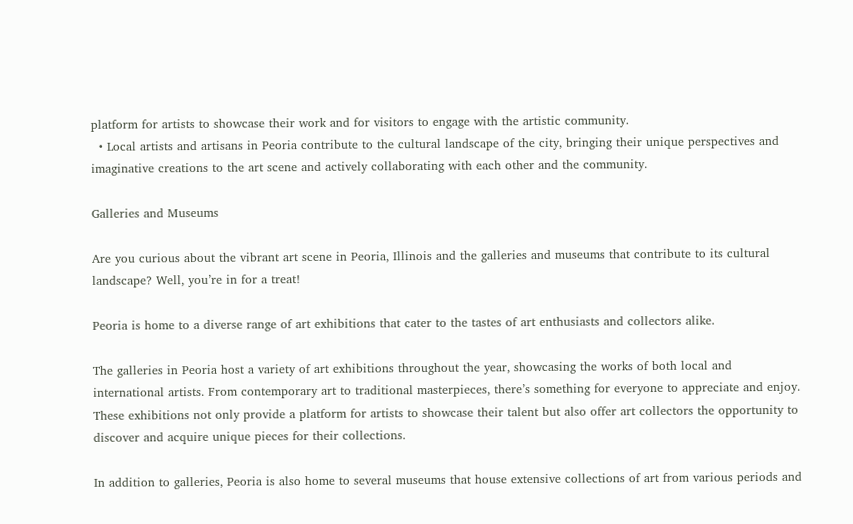platform for artists to showcase their work and for visitors to engage with the artistic community.
  • Local artists and artisans in Peoria contribute to the cultural landscape of the city, bringing their unique perspectives and imaginative creations to the art scene and actively collaborating with each other and the community.

Galleries and Museums

Are you curious about the vibrant art scene in Peoria, Illinois and the galleries and museums that contribute to its cultural landscape? Well, you’re in for a treat!

Peoria is home to a diverse range of art exhibitions that cater to the tastes of art enthusiasts and collectors alike.

The galleries in Peoria host a variety of art exhibitions throughout the year, showcasing the works of both local and international artists. From contemporary art to traditional masterpieces, there’s something for everyone to appreciate and enjoy. These exhibitions not only provide a platform for artists to showcase their talent but also offer art collectors the opportunity to discover and acquire unique pieces for their collections.

In addition to galleries, Peoria is also home to several museums that house extensive collections of art from various periods and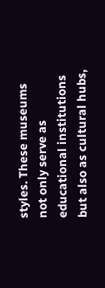styles. These museums not only serve as educational institutions but also as cultural hubs,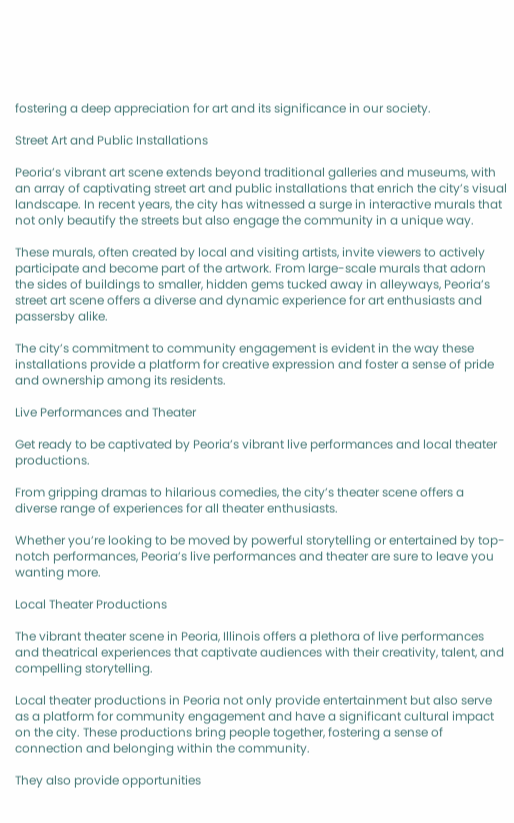fostering a deep appreciation for art and its significance in our society.

Street Art and Public Installations

Peoria’s vibrant art scene extends beyond traditional galleries and museums, with an array of captivating street art and public installations that enrich the city’s visual landscape. In recent years, the city has witnessed a surge in interactive murals that not only beautify the streets but also engage the community in a unique way.

These murals, often created by local and visiting artists, invite viewers to actively participate and become part of the artwork. From large-scale murals that adorn the sides of buildings to smaller, hidden gems tucked away in alleyways, Peoria’s street art scene offers a diverse and dynamic experience for art enthusiasts and passersby alike.

The city’s commitment to community engagement is evident in the way these installations provide a platform for creative expression and foster a sense of pride and ownership among its residents.

Live Performances and Theater

Get ready to be captivated by Peoria’s vibrant live performances and local theater productions.

From gripping dramas to hilarious comedies, the city’s theater scene offers a diverse range of experiences for all theater enthusiasts.

Whether you’re looking to be moved by powerful storytelling or entertained by top-notch performances, Peoria’s live performances and theater are sure to leave you wanting more.

Local Theater Productions

The vibrant theater scene in Peoria, Illinois offers a plethora of live performances and theatrical experiences that captivate audiences with their creativity, talent, and compelling storytelling.

Local theater productions in Peoria not only provide entertainment but also serve as a platform for community engagement and have a significant cultural impact on the city. These productions bring people together, fostering a sense of connection and belonging within the community.

They also provide opportunities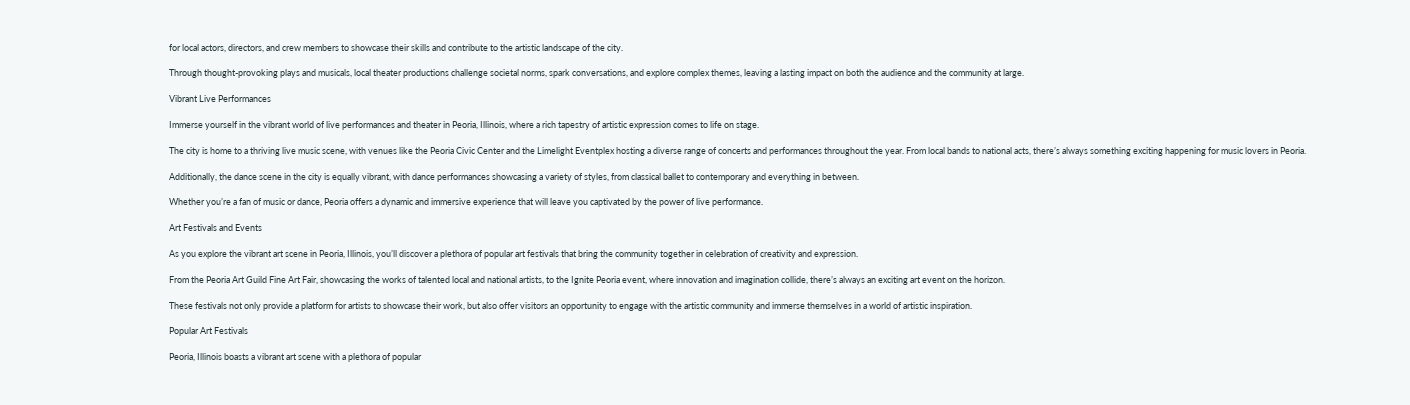for local actors, directors, and crew members to showcase their skills and contribute to the artistic landscape of the city.

Through thought-provoking plays and musicals, local theater productions challenge societal norms, spark conversations, and explore complex themes, leaving a lasting impact on both the audience and the community at large.

Vibrant Live Performances

Immerse yourself in the vibrant world of live performances and theater in Peoria, Illinois, where a rich tapestry of artistic expression comes to life on stage.

The city is home to a thriving live music scene, with venues like the Peoria Civic Center and the Limelight Eventplex hosting a diverse range of concerts and performances throughout the year. From local bands to national acts, there’s always something exciting happening for music lovers in Peoria.

Additionally, the dance scene in the city is equally vibrant, with dance performances showcasing a variety of styles, from classical ballet to contemporary and everything in between.

Whether you’re a fan of music or dance, Peoria offers a dynamic and immersive experience that will leave you captivated by the power of live performance.

Art Festivals and Events

As you explore the vibrant art scene in Peoria, Illinois, you’ll discover a plethora of popular art festivals that bring the community together in celebration of creativity and expression.

From the Peoria Art Guild Fine Art Fair, showcasing the works of talented local and national artists, to the Ignite Peoria event, where innovation and imagination collide, there’s always an exciting art event on the horizon.

These festivals not only provide a platform for artists to showcase their work, but also offer visitors an opportunity to engage with the artistic community and immerse themselves in a world of artistic inspiration.

Popular Art Festivals

Peoria, Illinois boasts a vibrant art scene with a plethora of popular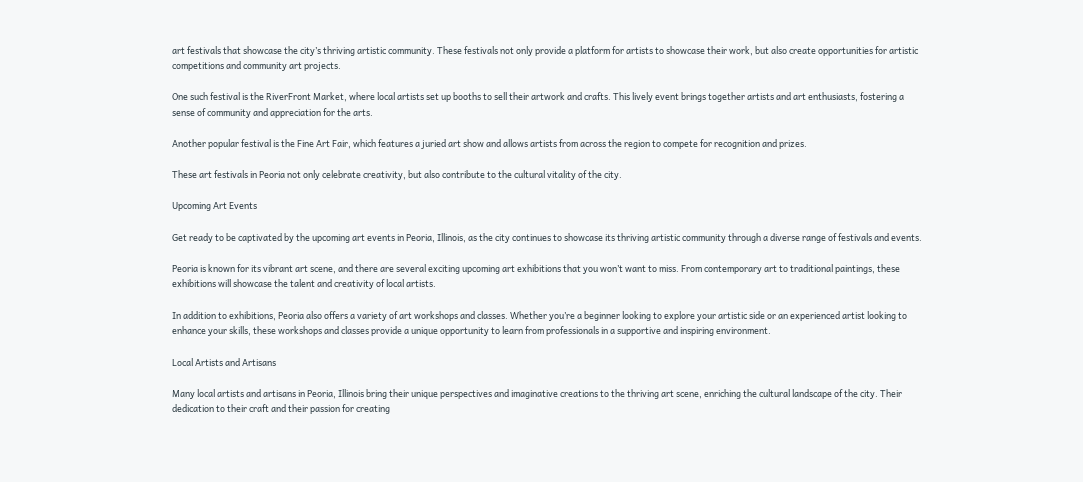art festivals that showcase the city’s thriving artistic community. These festivals not only provide a platform for artists to showcase their work, but also create opportunities for artistic competitions and community art projects.

One such festival is the RiverFront Market, where local artists set up booths to sell their artwork and crafts. This lively event brings together artists and art enthusiasts, fostering a sense of community and appreciation for the arts.

Another popular festival is the Fine Art Fair, which features a juried art show and allows artists from across the region to compete for recognition and prizes.

These art festivals in Peoria not only celebrate creativity, but also contribute to the cultural vitality of the city.

Upcoming Art Events

Get ready to be captivated by the upcoming art events in Peoria, Illinois, as the city continues to showcase its thriving artistic community through a diverse range of festivals and events.

Peoria is known for its vibrant art scene, and there are several exciting upcoming art exhibitions that you won’t want to miss. From contemporary art to traditional paintings, these exhibitions will showcase the talent and creativity of local artists.

In addition to exhibitions, Peoria also offers a variety of art workshops and classes. Whether you’re a beginner looking to explore your artistic side or an experienced artist looking to enhance your skills, these workshops and classes provide a unique opportunity to learn from professionals in a supportive and inspiring environment.

Local Artists and Artisans

Many local artists and artisans in Peoria, Illinois bring their unique perspectives and imaginative creations to the thriving art scene, enriching the cultural landscape of the city. Their dedication to their craft and their passion for creating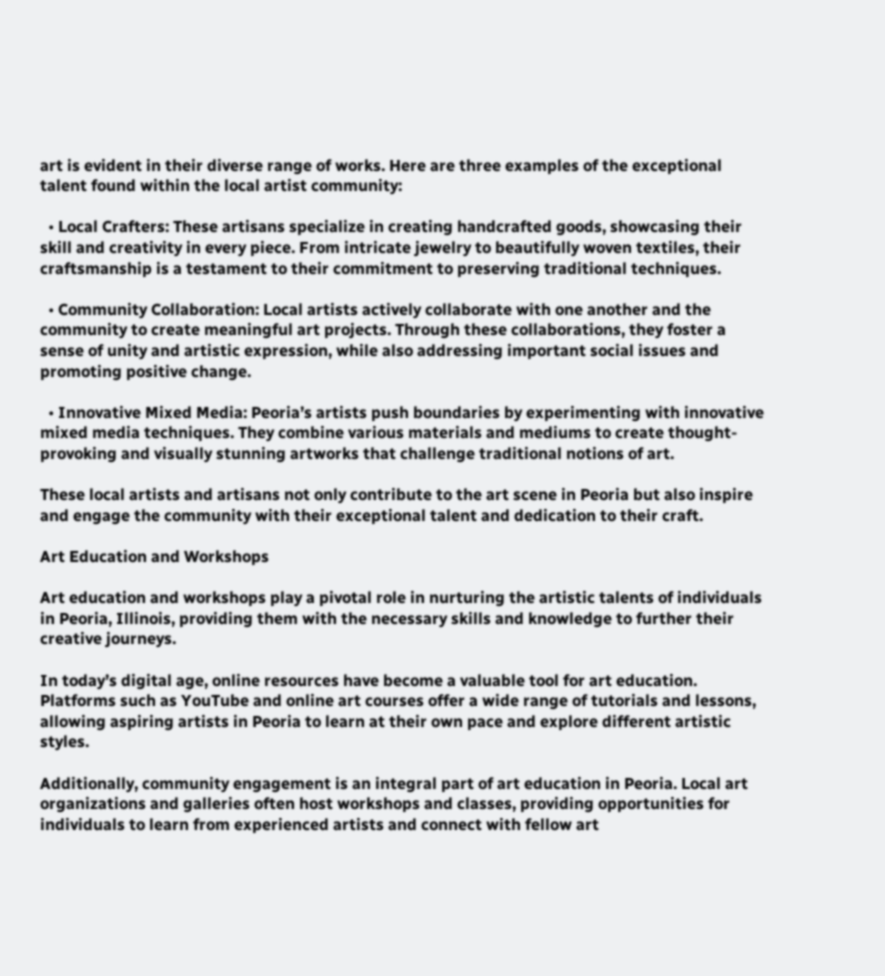art is evident in their diverse range of works. Here are three examples of the exceptional talent found within the local artist community:

  • Local Crafters: These artisans specialize in creating handcrafted goods, showcasing their skill and creativity in every piece. From intricate jewelry to beautifully woven textiles, their craftsmanship is a testament to their commitment to preserving traditional techniques.

  • Community Collaboration: Local artists actively collaborate with one another and the community to create meaningful art projects. Through these collaborations, they foster a sense of unity and artistic expression, while also addressing important social issues and promoting positive change.

  • Innovative Mixed Media: Peoria’s artists push boundaries by experimenting with innovative mixed media techniques. They combine various materials and mediums to create thought-provoking and visually stunning artworks that challenge traditional notions of art.

These local artists and artisans not only contribute to the art scene in Peoria but also inspire and engage the community with their exceptional talent and dedication to their craft.

Art Education and Workshops

Art education and workshops play a pivotal role in nurturing the artistic talents of individuals in Peoria, Illinois, providing them with the necessary skills and knowledge to further their creative journeys.

In today’s digital age, online resources have become a valuable tool for art education. Platforms such as YouTube and online art courses offer a wide range of tutorials and lessons, allowing aspiring artists in Peoria to learn at their own pace and explore different artistic styles.

Additionally, community engagement is an integral part of art education in Peoria. Local art organizations and galleries often host workshops and classes, providing opportunities for individuals to learn from experienced artists and connect with fellow art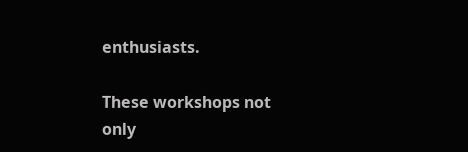enthusiasts.

These workshops not only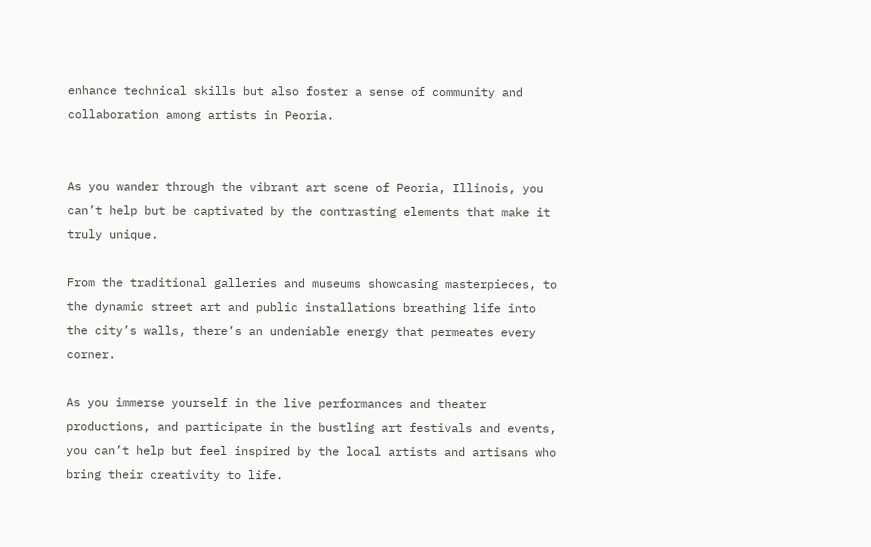enhance technical skills but also foster a sense of community and collaboration among artists in Peoria.


As you wander through the vibrant art scene of Peoria, Illinois, you can’t help but be captivated by the contrasting elements that make it truly unique.

From the traditional galleries and museums showcasing masterpieces, to the dynamic street art and public installations breathing life into the city’s walls, there’s an undeniable energy that permeates every corner.

As you immerse yourself in the live performances and theater productions, and participate in the bustling art festivals and events, you can’t help but feel inspired by the local artists and artisans who bring their creativity to life.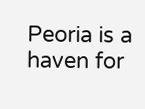Peoria is a haven for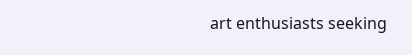art enthusiasts seeking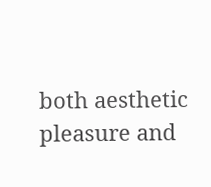both aesthetic pleasure and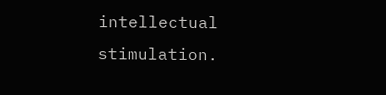intellectual stimulation.